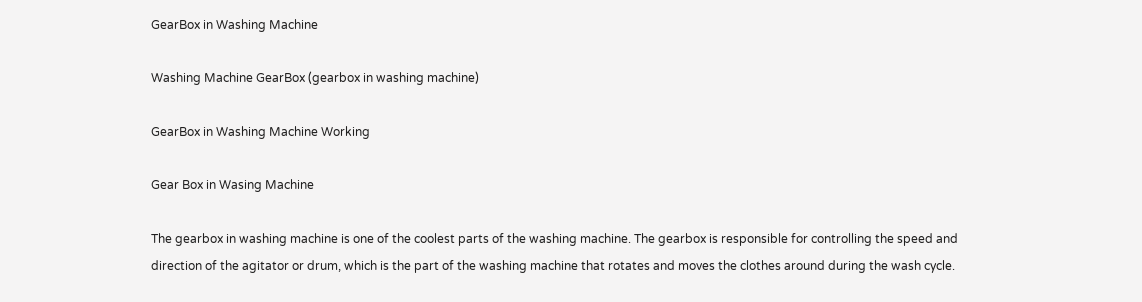GearBox in Washing Machine

Washing Machine GearBox (gearbox in washing machine)

GearBox in Washing Machine Working

Gear Box in Wasing Machine

The gearbox in washing machine is one of the coolest parts of the washing machine. The gearbox is responsible for controlling the speed and direction of the agitator or drum, which is the part of the washing machine that rotates and moves the clothes around during the wash cycle.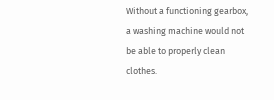Without a functioning gearbox, a washing machine would not be able to properly clean clothes.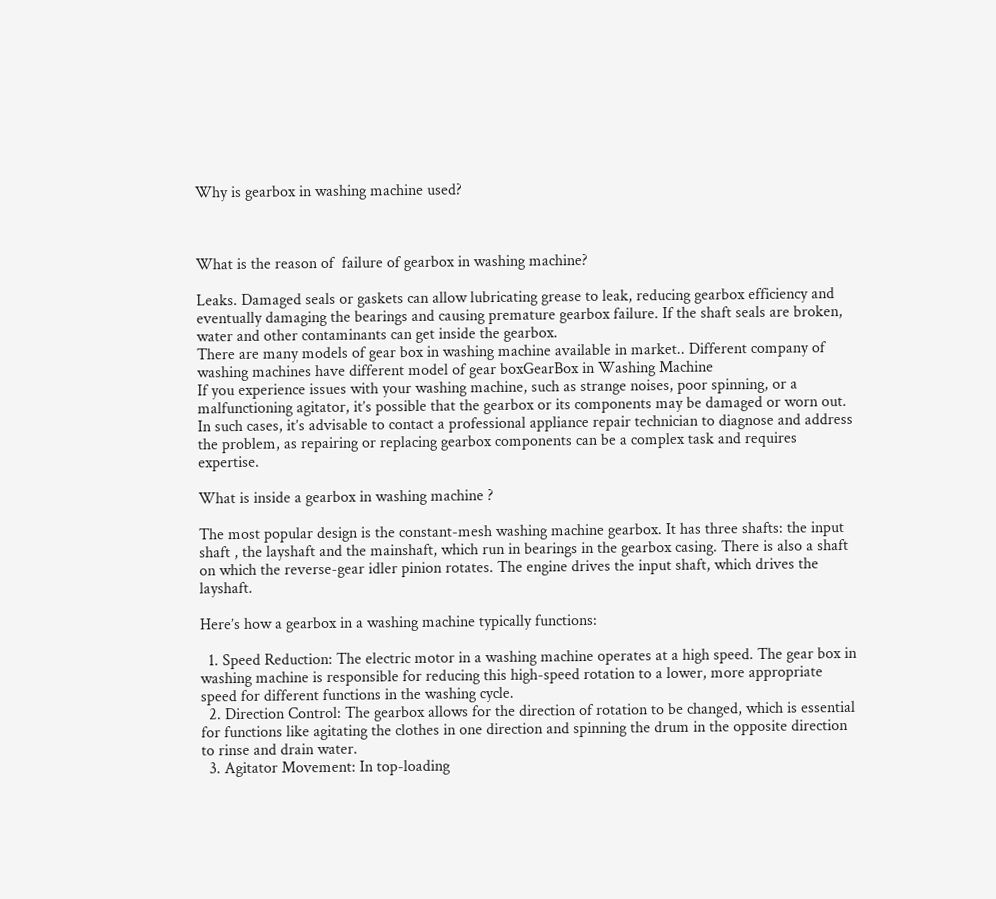Why is gearbox in washing machine used?



What is the reason of  failure of gearbox in washing machine?

Leaks. Damaged seals or gaskets can allow lubricating grease to leak, reducing gearbox efficiency and eventually damaging the bearings and causing premature gearbox failure. If the shaft seals are broken, water and other contaminants can get inside the gearbox.
There are many models of gear box in washing machine available in market.. Different company of washing machines have different model of gear boxGearBox in Washing Machine
If you experience issues with your washing machine, such as strange noises, poor spinning, or a malfunctioning agitator, it’s possible that the gearbox or its components may be damaged or worn out. In such cases, it’s advisable to contact a professional appliance repair technician to diagnose and address the problem, as repairing or replacing gearbox components can be a complex task and requires expertise.

What is inside a gearbox in washing machine ?

The most popular design is the constant-mesh washing machine gearbox. It has three shafts: the input shaft , the layshaft and the mainshaft, which run in bearings in the gearbox casing. There is also a shaft on which the reverse-gear idler pinion rotates. The engine drives the input shaft, which drives the layshaft.

Here’s how a gearbox in a washing machine typically functions:

  1. Speed Reduction: The electric motor in a washing machine operates at a high speed. The gear box in washing machine is responsible for reducing this high-speed rotation to a lower, more appropriate speed for different functions in the washing cycle.
  2. Direction Control: The gearbox allows for the direction of rotation to be changed, which is essential for functions like agitating the clothes in one direction and spinning the drum in the opposite direction to rinse and drain water.
  3. Agitator Movement: In top-loading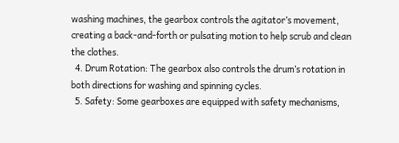washing machines, the gearbox controls the agitator’s movement, creating a back-and-forth or pulsating motion to help scrub and clean the clothes.
  4. Drum Rotation: The gearbox also controls the drum’s rotation in both directions for washing and spinning cycles.
  5. Safety: Some gearboxes are equipped with safety mechanisms,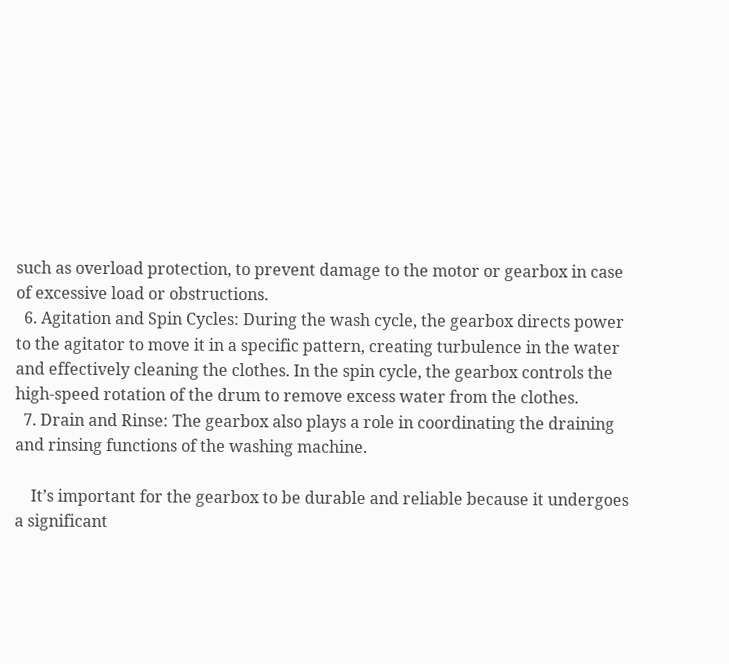such as overload protection, to prevent damage to the motor or gearbox in case of excessive load or obstructions.
  6. Agitation and Spin Cycles: During the wash cycle, the gearbox directs power to the agitator to move it in a specific pattern, creating turbulence in the water and effectively cleaning the clothes. In the spin cycle, the gearbox controls the high-speed rotation of the drum to remove excess water from the clothes.
  7. Drain and Rinse: The gearbox also plays a role in coordinating the draining and rinsing functions of the washing machine.

    It’s important for the gearbox to be durable and reliable because it undergoes a significant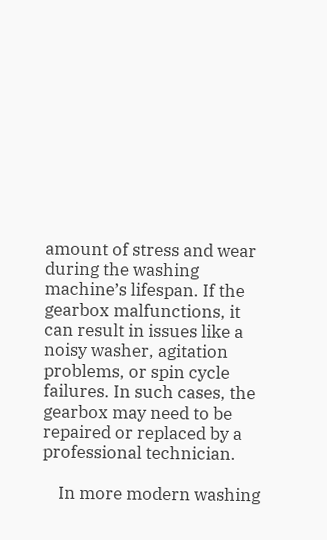amount of stress and wear during the washing machine’s lifespan. If the gearbox malfunctions, it can result in issues like a noisy washer, agitation problems, or spin cycle failures. In such cases, the gearbox may need to be repaired or replaced by a professional technician.

    In more modern washing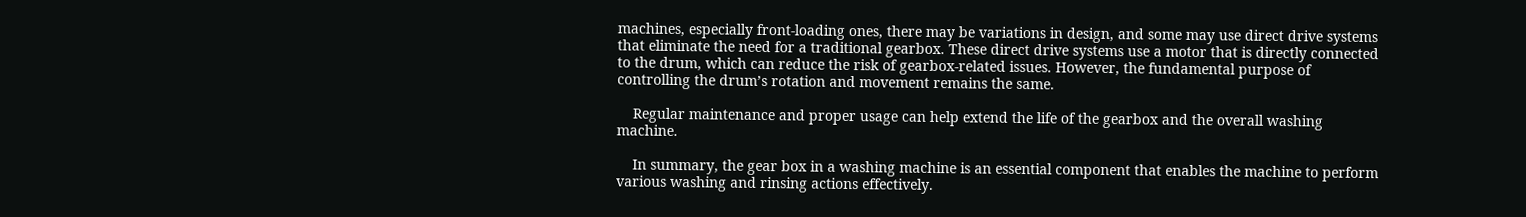machines, especially front-loading ones, there may be variations in design, and some may use direct drive systems that eliminate the need for a traditional gearbox. These direct drive systems use a motor that is directly connected to the drum, which can reduce the risk of gearbox-related issues. However, the fundamental purpose of controlling the drum’s rotation and movement remains the same.

    Regular maintenance and proper usage can help extend the life of the gearbox and the overall washing machine.

    In summary, the gear box in a washing machine is an essential component that enables the machine to perform various washing and rinsing actions effectively.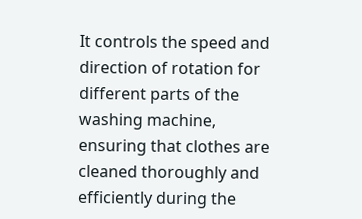It controls the speed and direction of rotation for different parts of the washing machine, ensuring that clothes are cleaned thoroughly and efficiently during the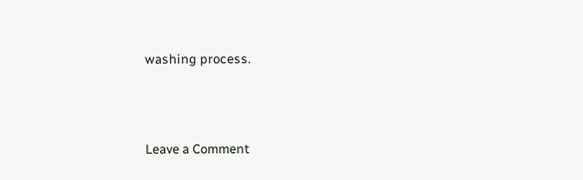washing process.





Leave a Comment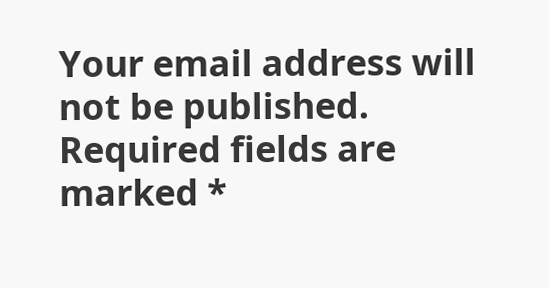Your email address will not be published. Required fields are marked *